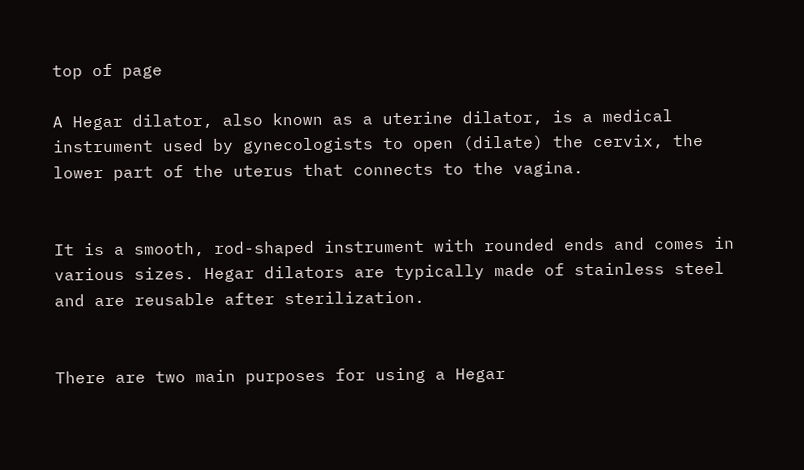top of page

A Hegar dilator, also known as a uterine dilator, is a medical instrument used by gynecologists to open (dilate) the cervix, the lower part of the uterus that connects to the vagina.


It is a smooth, rod-shaped instrument with rounded ends and comes in various sizes. Hegar dilators are typically made of stainless steel and are reusable after sterilization.


There are two main purposes for using a Hegar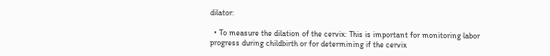dilator:

  • To measure the dilation of the cervix: This is important for monitoring labor progress during childbirth or for determining if the cervix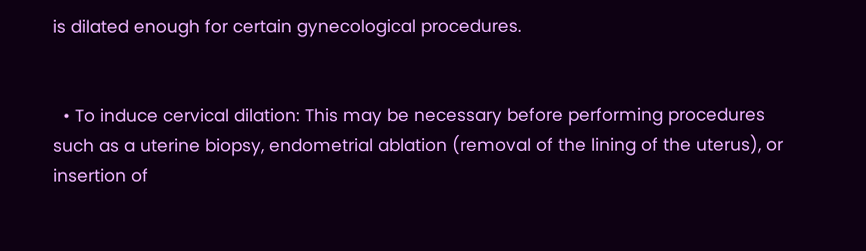is dilated enough for certain gynecological procedures.


  • To induce cervical dilation: This may be necessary before performing procedures such as a uterine biopsy, endometrial ablation (removal of the lining of the uterus), or insertion of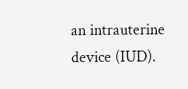an intrauterine device (IUD).